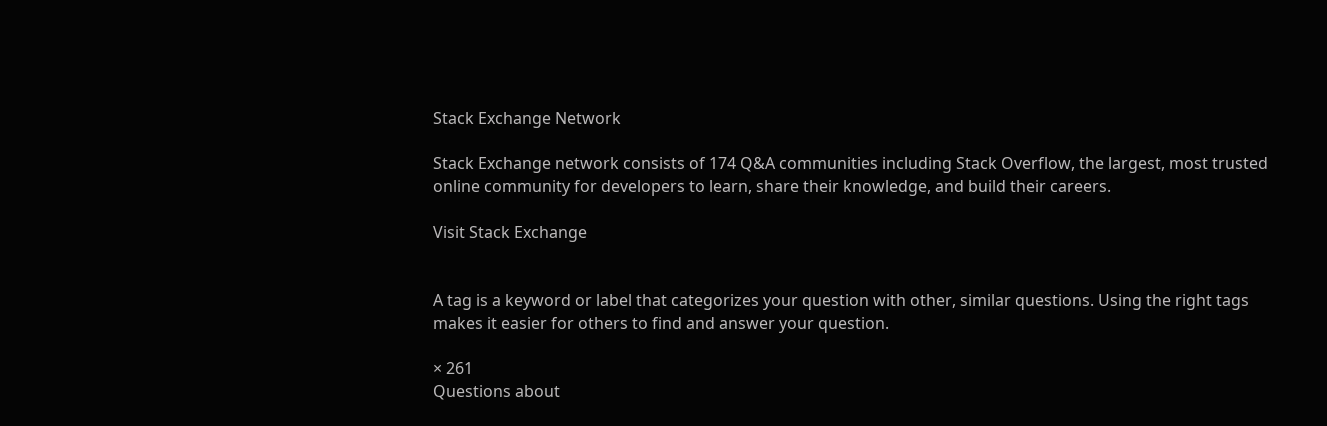Stack Exchange Network

Stack Exchange network consists of 174 Q&A communities including Stack Overflow, the largest, most trusted online community for developers to learn, share their knowledge, and build their careers.

Visit Stack Exchange


A tag is a keyword or label that categorizes your question with other, similar questions. Using the right tags makes it easier for others to find and answer your question.

× 261
Questions about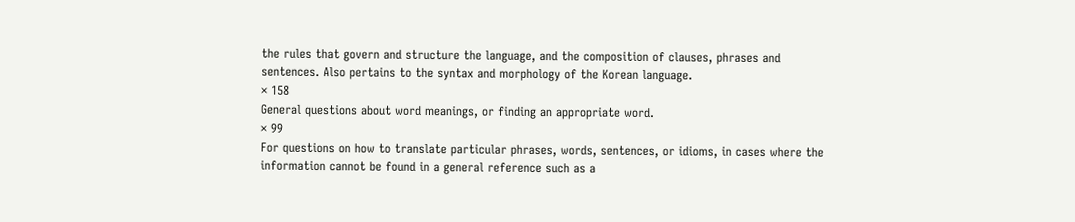the rules that govern and structure the language, and the composition of clauses, phrases and sentences. Also pertains to the syntax and morphology of the Korean language.
× 158
General questions about word meanings, or finding an appropriate word.
× 99
For questions on how to translate particular phrases, words, sentences, or idioms, in cases where the information cannot be found in a general reference such as a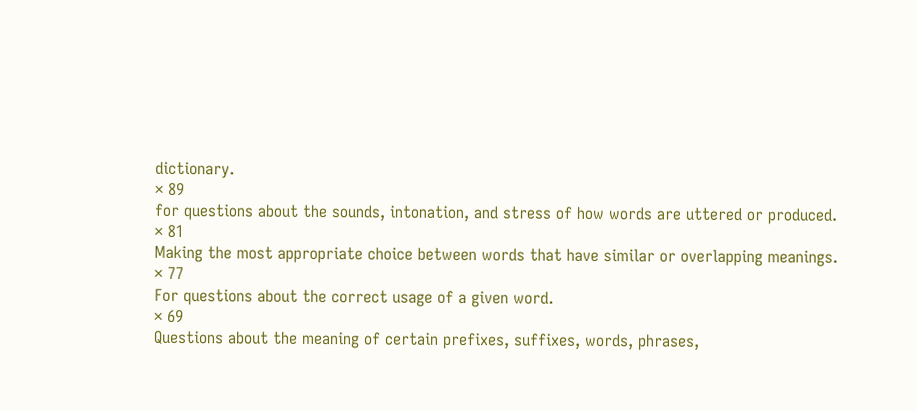dictionary.
× 89
for questions about the sounds, intonation, and stress of how words are uttered or produced.
× 81
Making the most appropriate choice between words that have similar or overlapping meanings.
× 77
For questions about the correct usage of a given word.
× 69
Questions about the meaning of certain prefixes, suffixes, words, phrases,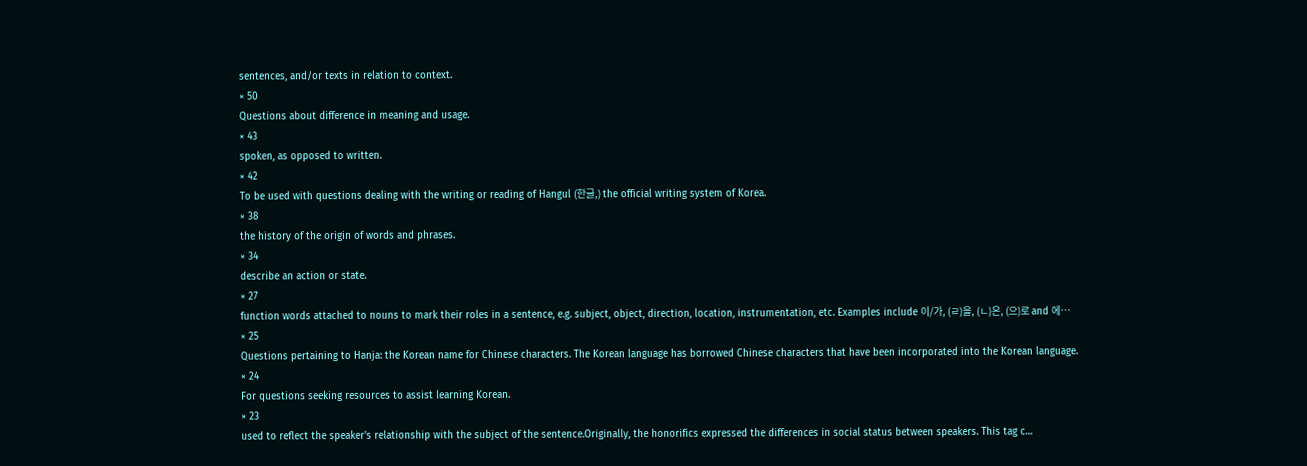sentences, and/or texts in relation to context.
× 50
Questions about difference in meaning and usage.
× 43
spoken, as opposed to written.
× 42
To be used with questions dealing with the writing or reading of Hangul (한글,) the official writing system of Korea.
× 38
the history of the origin of words and phrases.
× 34
describe an action or state.
× 27
function words attached to nouns to mark their roles in a sentence, e.g. subject, object, direction, location, instrumentation, etc. Examples include 이/가, (ㄹ)을, (ㄴ)은, (으)로 and 에…
× 25
Questions pertaining to Hanja: the Korean name for Chinese characters. The Korean language has borrowed Chinese characters that have been incorporated into the Korean language.
× 24
For questions seeking resources to assist learning Korean.
× 23
used to reflect the speaker's relationship with the subject of the sentence.Originally, the honorifics expressed the differences in social status between speakers. This tag c…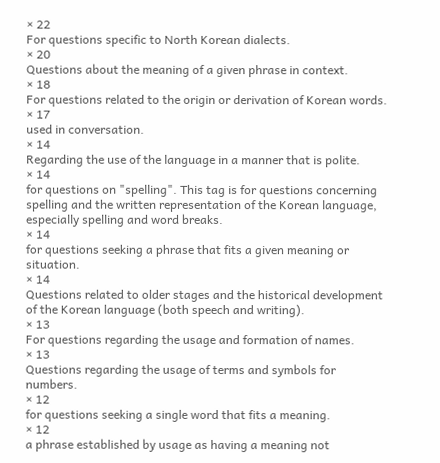× 22
For questions specific to North Korean dialects.
× 20
Questions about the meaning of a given phrase in context.
× 18
For questions related to the origin or derivation of Korean words.
× 17
used in conversation.
× 14
Regarding the use of the language in a manner that is polite.
× 14
for questions on "spelling". This tag is for questions concerning spelling and the written representation of the Korean language, especially spelling and word breaks.
× 14
for questions seeking a phrase that fits a given meaning or situation.
× 14
Questions related to older stages and the historical development of the Korean language (both speech and writing).
× 13
For questions regarding the usage and formation of names.
× 13
Questions regarding the usage of terms and symbols for numbers.
× 12
for questions seeking a single word that fits a meaning.
× 12
a phrase established by usage as having a meaning not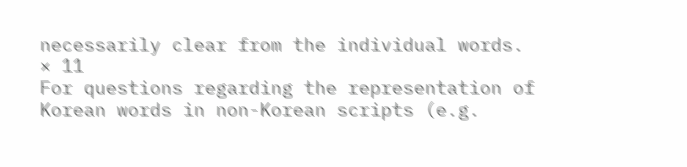necessarily clear from the individual words.
× 11
For questions regarding the representation of Korean words in non-Korean scripts (e.g.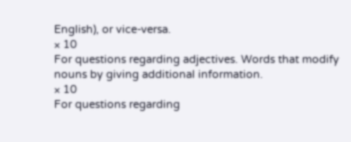English), or vice-versa.
× 10
For questions regarding adjectives. Words that modify nouns by giving additional information.
× 10
For questions regarding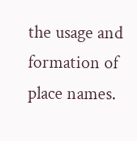the usage and formation of place names.